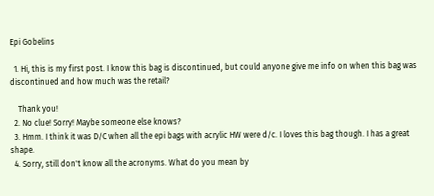Epi Gobelins

  1. Hi, this is my first post. I know this bag is discontinued, but could anyone give me info on when this bag was discontinued and how much was the retail?

    Thank you!
  2. No clue! Sorry! Maybe someone else knows?
  3. Hmm. I think it was D/C when all the epi bags with acrylic HW were d/c. I loves this bag though. I has a great shape.
  4. Sorry, still don't know all the acronyms. What do you mean by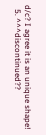d/c? I agree it is an unique shape!
  5. ^^^discontinued??